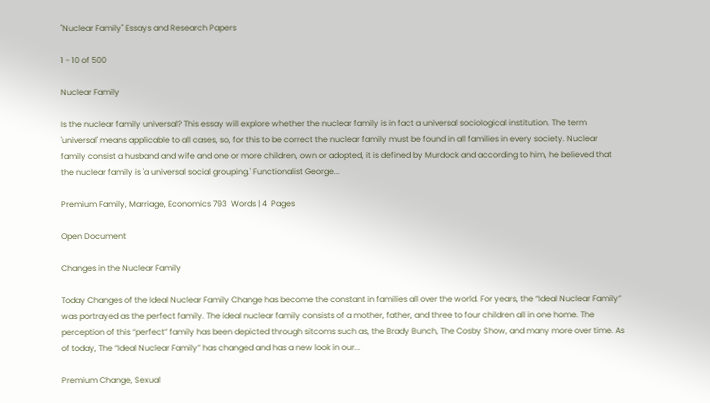"Nuclear Family" Essays and Research Papers

1 - 10 of 500

Nuclear Family

Is the nuclear family universal? This essay will explore whether the nuclear family is in fact a universal sociological institution. The term 'universal' means applicable to all cases, so, for this to be correct the nuclear family must be found in all families in every society. Nuclear family consist a husband and wife and one or more children, own or adopted, it is defined by Murdock and according to him, he believed that the nuclear family is 'a universal social grouping.' Functionalist George...

Premium Family, Marriage, Economics 793  Words | 4  Pages

Open Document

Changes in the Nuclear Family

Today Changes of the Ideal Nuclear Family Change has become the constant in families all over the world. For years, the “Ideal Nuclear Family” was portrayed as the perfect family. The ideal nuclear family consists of a mother, father, and three to four children all in one home. The perception of this “perfect” family has been depicted through sitcoms such as, the Brady Bunch, The Cosby Show, and many more over time. As of today, The “Ideal Nuclear Family” has changed and has a new look in our...

Premium Change, Sexual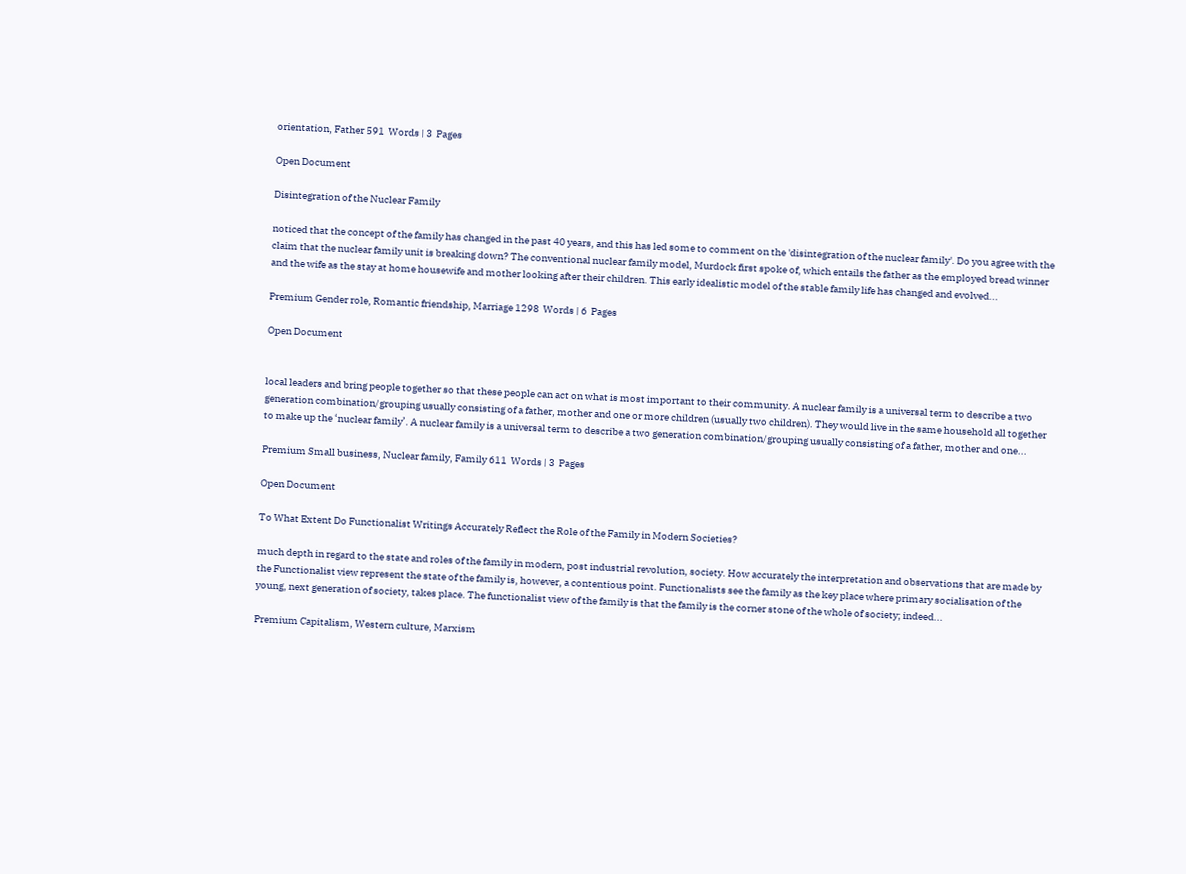orientation, Father 591  Words | 3  Pages

Open Document

Disintegration of the Nuclear Family

noticed that the concept of the family has changed in the past 40 years, and this has led some to comment on the 'disintegration of the nuclear family'. Do you agree with the claim that the nuclear family unit is breaking down? The conventional nuclear family model, Murdock first spoke of, which entails the father as the employed bread winner and the wife as the stay at home housewife and mother looking after their children. This early idealistic model of the stable family life has changed and evolved...

Premium Gender role, Romantic friendship, Marriage 1298  Words | 6  Pages

Open Document


local leaders and bring people together so that these people can act on what is most important to their community. A nuclear family is a universal term to describe a two generation combination/grouping usually consisting of a father, mother and one or more children (usually two children). They would live in the same household all together to make up the ‘nuclear family’. A nuclear family is a universal term to describe a two generation combination/grouping usually consisting of a father, mother and one...

Premium Small business, Nuclear family, Family 611  Words | 3  Pages

Open Document

To What Extent Do Functionalist Writings Accurately Reflect the Role of the Family in Modern Societies?

much depth in regard to the state and roles of the family in modern, post industrial revolution, society. How accurately the interpretation and observations that are made by the Functionalist view represent the state of the family is, however, a contentious point. Functionalists see the family as the key place where primary socialisation of the young, next generation of society, takes place. The functionalist view of the family is that the family is the corner stone of the whole of society; indeed...

Premium Capitalism, Western culture, Marxism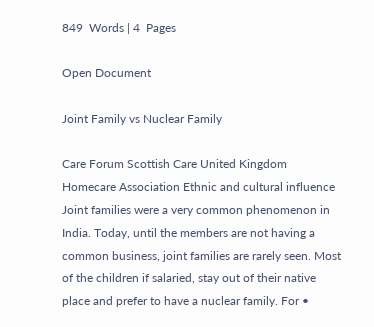849  Words | 4  Pages

Open Document

Joint Family vs Nuclear Family

Care Forum Scottish Care United Kingdom Homecare Association Ethnic and cultural influence Joint families were a very common phenomenon in India. Today, until the members are not having a common business, joint families are rarely seen. Most of the children if salaried, stay out of their native place and prefer to have a nuclear family. For •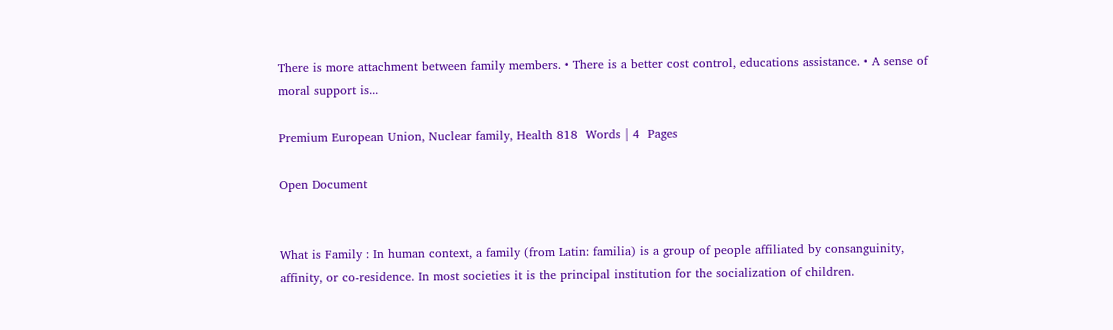There is more attachment between family members. • There is a better cost control, educations assistance. • A sense of moral support is...

Premium European Union, Nuclear family, Health 818  Words | 4  Pages

Open Document


What is Family : In human context, a family (from Latin: familia) is a group of people affiliated by consanguinity, affinity, or co-residence. In most societies it is the principal institution for the socialization of children.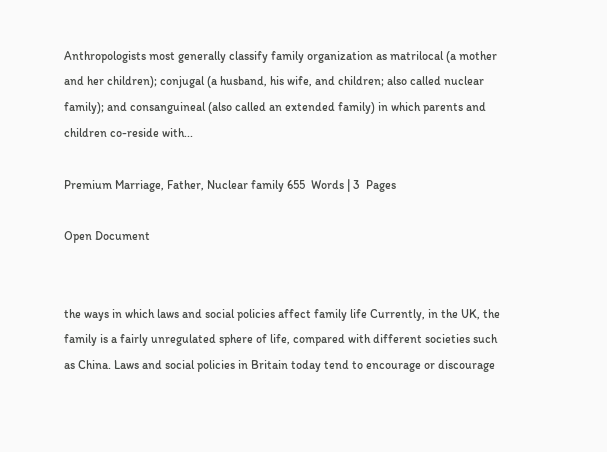Anthropologists most generally classify family organization as matrilocal (a mother and her children); conjugal (a husband, his wife, and children; also called nuclear family); and consanguineal (also called an extended family) in which parents and children co-reside with...

Premium Marriage, Father, Nuclear family 655  Words | 3  Pages

Open Document


the ways in which laws and social policies affect family life Currently, in the UK, the family is a fairly unregulated sphere of life, compared with different societies such as China. Laws and social policies in Britain today tend to encourage or discourage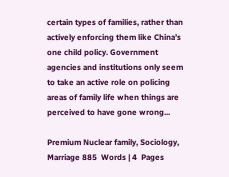certain types of families, rather than actively enforcing them like China’s one child policy. Government agencies and institutions only seem to take an active role on policing areas of family life when things are perceived to have gone wrong...

Premium Nuclear family, Sociology, Marriage 885  Words | 4  Pages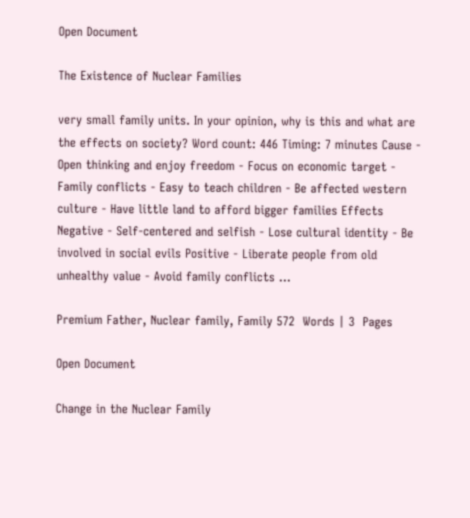Open Document

The Existence of Nuclear Families

very small family units. In your opinion, why is this and what are the effects on society? Word count: 446 Timing: 7 minutes Cause - Open thinking and enjoy freedom - Focus on economic target - Family conflicts - Easy to teach children - Be affected western culture - Have little land to afford bigger families Effects Negative - Self-centered and selfish - Lose cultural identity - Be involved in social evils Positive - Liberate people from old unhealthy value - Avoid family conflicts ...

Premium Father, Nuclear family, Family 572  Words | 3  Pages

Open Document

Change in the Nuclear Family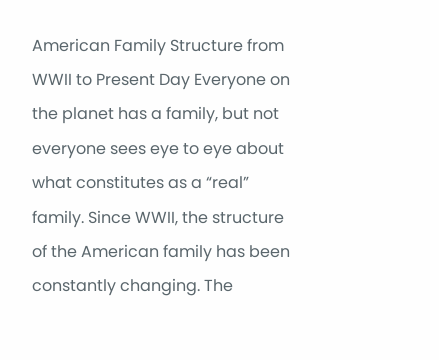American Family Structure from WWII to Present Day Everyone on the planet has a family, but not everyone sees eye to eye about what constitutes as a “real” family. Since WWII, the structure of the American family has been constantly changing. The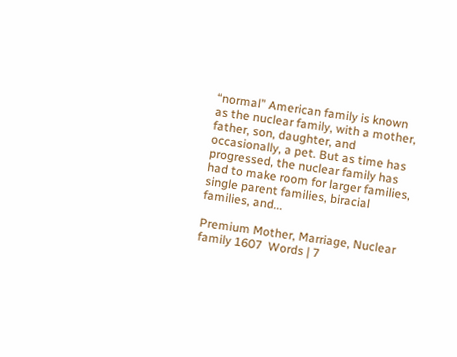“normal” American family is known as the nuclear family, with a mother, father, son, daughter, and occasionally, a pet. But as time has progressed, the nuclear family has had to make room for larger families, single parent families, biracial families, and...

Premium Mother, Marriage, Nuclear family 1607  Words | 7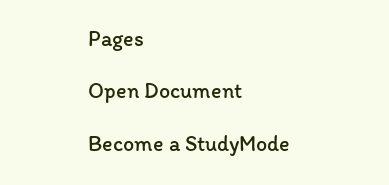Pages

Open Document

Become a StudyMode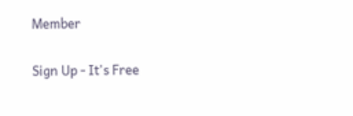Member

Sign Up - It's Free